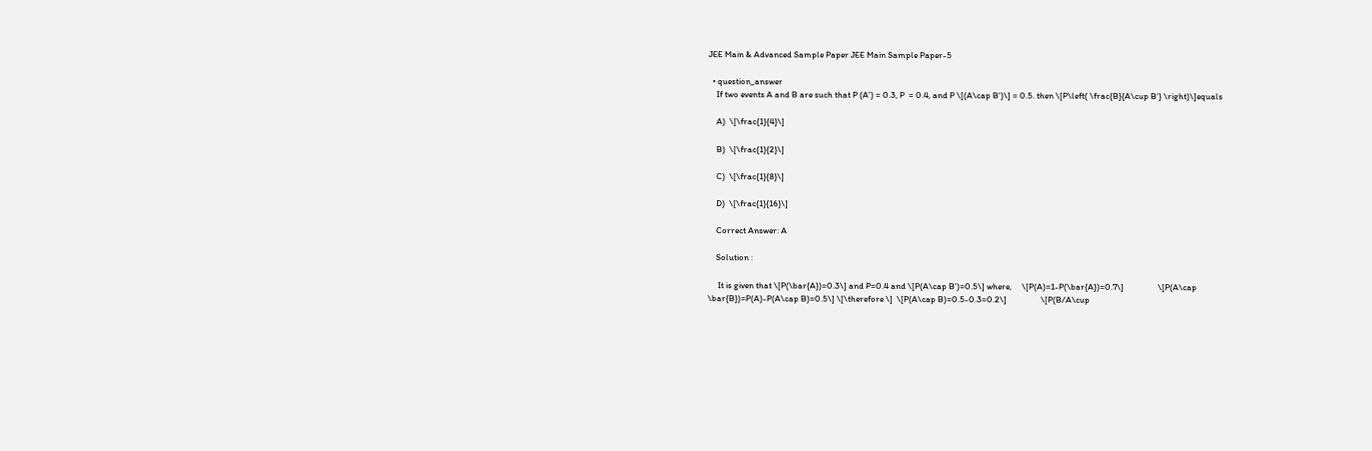JEE Main & Advanced Sample Paper JEE Main Sample Paper-5

  • question_answer
    If two events A and B are such that P (A') = 0.3, P  = 0.4, and P \[(A\cap B')\] = 0.5. then \[P\left( \frac{B}{A\cup B'} \right)\]equals

    A)  \[\frac{1}{4}\]

    B)  \[\frac{1}{2}\]

    C)  \[\frac{1}{8}\]

    D)  \[\frac{1}{16}\]

    Correct Answer: A

    Solution :

     It is given that \[P(\bar{A})=0.3\] and P=0.4 and \[P(A\cap B')=0.5\] where,     \[P(A)=1-P(\bar{A})=0.7\]                 \[P(A\cap \bar{B})=P(A)-P(A\cap B)=0.5\] \[\therefore \]  \[P(A\cap B)=0.5-0.3=0.2\]                 \[P(B/A\cup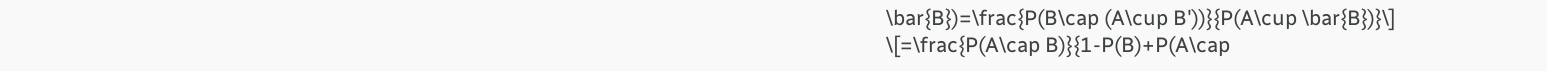\bar{B})=\frac{P(B\cap (A\cup B'))}{P(A\cup \bar{B})}\]                 \[=\frac{P(A\cap B)}{1-P(B)+P(A\cap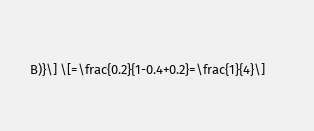B)}\] \[=\frac{0.2}{1-0.4+0.2}=\frac{1}{4}\]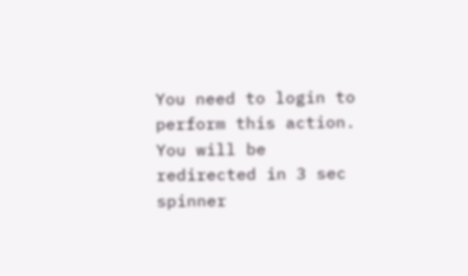You need to login to perform this action.
You will be redirected in 3 sec spinner